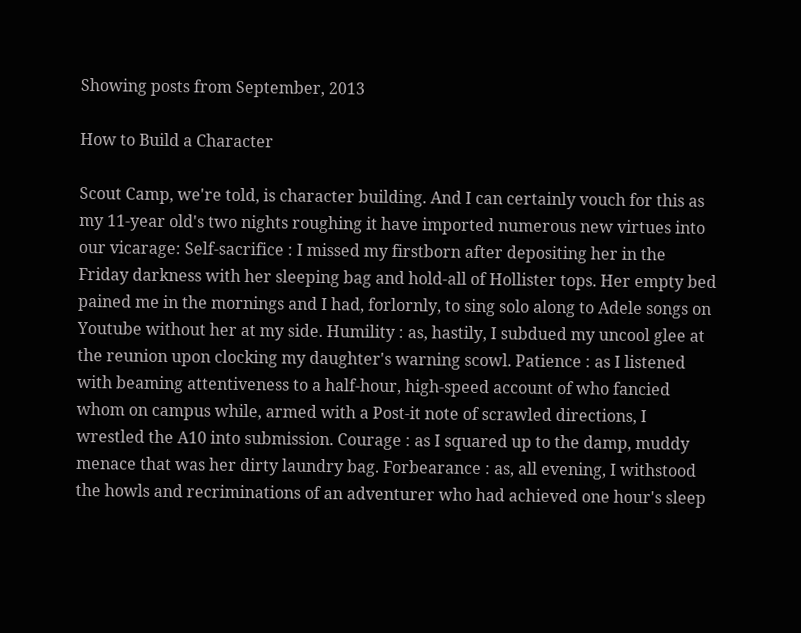Showing posts from September, 2013

How to Build a Character

Scout Camp, we're told, is character building. And I can certainly vouch for this as my 11-year old's two nights roughing it have imported numerous new virtues into our vicarage: Self-sacrifice : I missed my firstborn after depositing her in the Friday darkness with her sleeping bag and hold-all of Hollister tops. Her empty bed pained me in the mornings and I had, forlornly, to sing solo along to Adele songs on Youtube without her at my side. Humility : as, hastily, I subdued my uncool glee at the reunion upon clocking my daughter's warning scowl. Patience : as I listened with beaming attentiveness to a half-hour, high-speed account of who fancied whom on campus while, armed with a Post-it note of scrawled directions, I wrestled the A10 into submission. Courage : as I squared up to the damp, muddy menace that was her dirty laundry bag. Forbearance : as, all evening, I withstood the howls and recriminations of an adventurer who had achieved one hour's sleep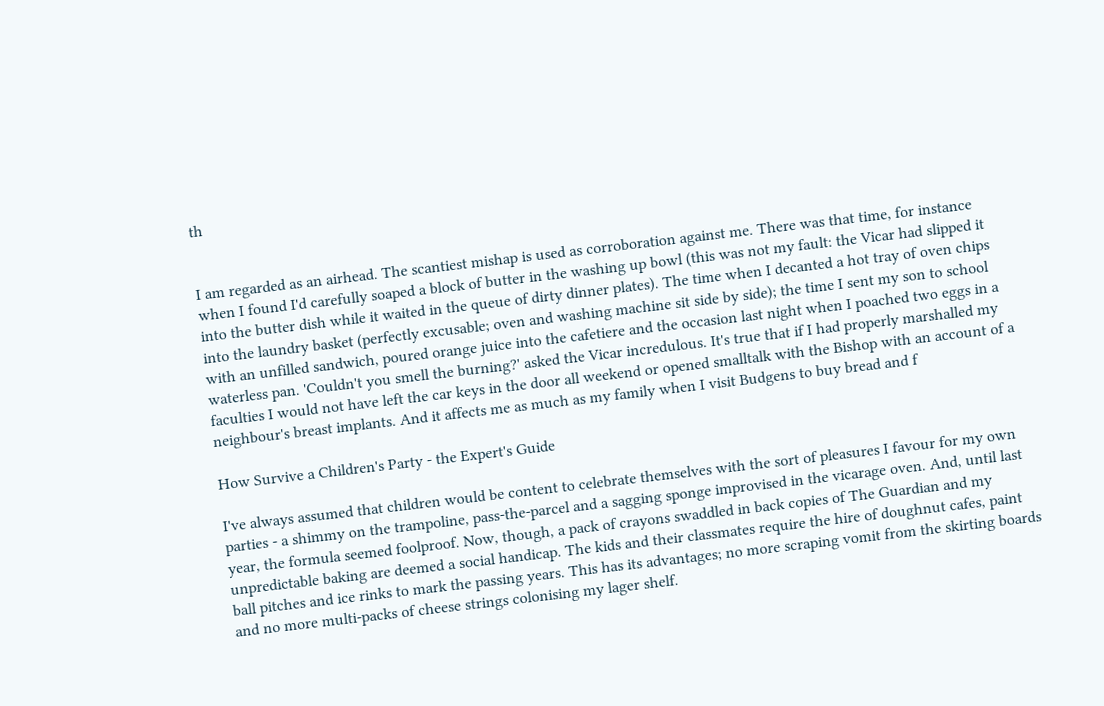th


I am regarded as an airhead. The scantiest mishap is used as corroboration against me. There was that time, for instance when I found I'd carefully soaped a block of butter in the washing up bowl (this was not my fault: the Vicar had slipped it into the butter dish while it waited in the queue of dirty dinner plates). The time when I decanted a hot tray of oven chips into the laundry basket (perfectly excusable; oven and washing machine sit side by side); the time I sent my son to school with an unfilled sandwich, poured orange juice into the cafetiere and the occasion last night when I poached two eggs in a waterless pan. 'Couldn't you smell the burning?' asked the Vicar incredulous. It's true that if I had properly marshalled my faculties I would not have left the car keys in the door all weekend or opened smalltalk with the Bishop with an account of a neighbour's breast implants. And it affects me as much as my family when I visit Budgens to buy bread and f

How Survive a Children's Party - the Expert's Guide

I've always assumed that children would be content to celebrate themselves with the sort of pleasures I favour for my own parties - a shimmy on the trampoline, pass-the-parcel and a sagging sponge improvised in the vicarage oven. And, until last year, the formula seemed foolproof. Now, though, a pack of crayons swaddled in back copies of The Guardian and my unpredictable baking are deemed a social handicap. The kids and their classmates require the hire of doughnut cafes, paint ball pitches and ice rinks to mark the passing years. This has its advantages; no more scraping vomit from the skirting boards and no more multi-packs of cheese strings colonising my lager shelf.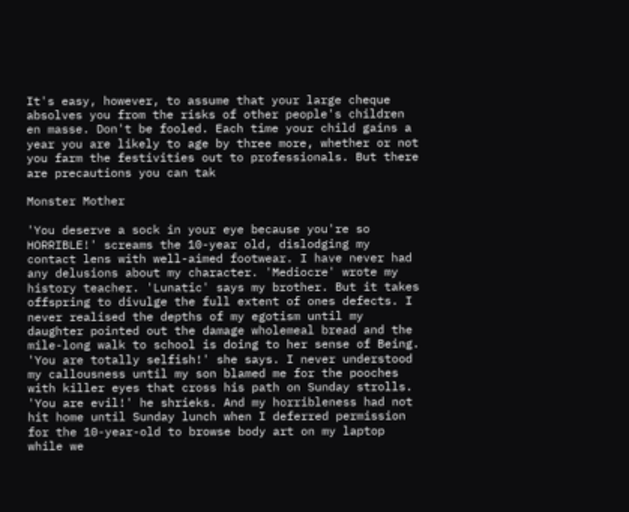It's easy, however, to assume that your large cheque absolves you from the risks of other people's children en masse. Don't be fooled. Each time your child gains a year you are likely to age by three more, whether or not you farm the festivities out to professionals. But there are precautions you can tak

Monster Mother

'You deserve a sock in your eye because you're so HORRIBLE!' screams the 10-year old, dislodging my contact lens with well-aimed footwear. I have never had any delusions about my character. 'Mediocre' wrote my history teacher. 'Lunatic' says my brother. But it takes offspring to divulge the full extent of ones defects. I never realised the depths of my egotism until my daughter pointed out the damage wholemeal bread and the mile-long walk to school is doing to her sense of Being. 'You are totally selfish!' she says. I never understood my callousness until my son blamed me for the pooches with killer eyes that cross his path on Sunday strolls. 'You are evil!' he shrieks. And my horribleness had not hit home until Sunday lunch when I deferred permission for the 10-year-old to browse body art on my laptop while we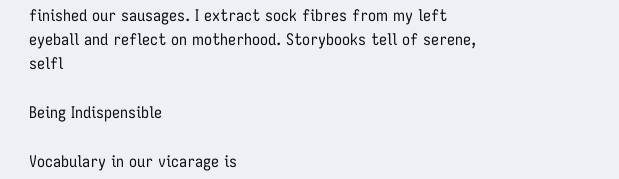finished our sausages. I extract sock fibres from my left eyeball and reflect on motherhood. Storybooks tell of serene, selfl

Being Indispensible

Vocabulary in our vicarage is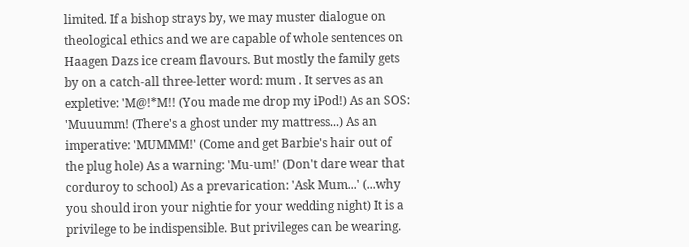limited. If a bishop strays by, we may muster dialogue on theological ethics and we are capable of whole sentences on Haagen Dazs ice cream flavours. But mostly the family gets by on a catch-all three-letter word: mum . It serves as an expletive: 'M@!*M!! (You made me drop my iPod!) As an SOS: 'Muuumm! (There's a ghost under my mattress...) As an imperative: 'MUMMM!' (Come and get Barbie's hair out of the plug hole) As a warning: 'Mu-um!' (Don't dare wear that corduroy to school) As a prevarication: 'Ask Mum...' (...why you should iron your nightie for your wedding night) It is a privilege to be indispensible. But privileges can be wearing.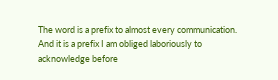The word is a prefix to almost every communication. And it is a prefix I am obliged laboriously to acknowledge before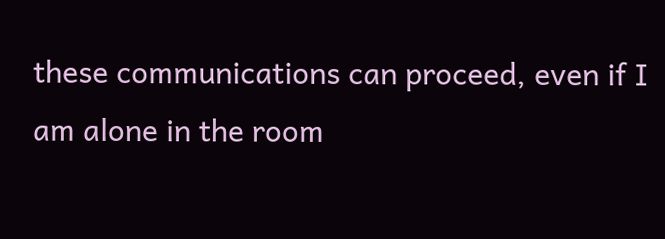these communications can proceed, even if I am alone in the room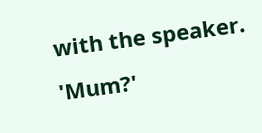with the speaker. 'Mum?'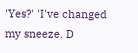'Yes?' 'I've changed my sneeze. D